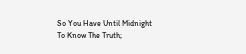So You Have Until Midnight To Know The Truth;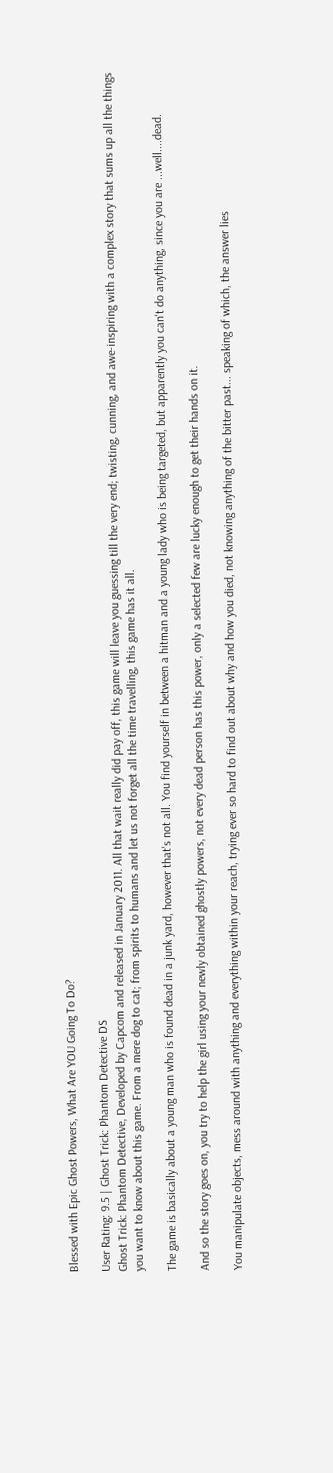Blessed with Epic Ghost Powers, What Are YOU Going To Do?

User Rating: 9.5 | Ghost Trick: Phantom Detective DS
Ghost Trick: Phantom Detective, Developed by Capcom and released in January 2011. All that wait really did pay off, this game will leave you guessing till the very end; twisting, cunning, and awe-inspiring with a complex story that sums up all the things you want to know about this game. From a mere dog to cat; from spirits to humans and let us not forget all the time travelling, this game has it all.

The game is basically about a young man who is found dead in a junk yard, however that's not all. You find yourself in between a hitman and a young lady who is being targeted, but apparently you can't do anything, since you are ...well....dead.

And so the story goes on, you try to help the girl using your newly obtained ghostly powers, not every dead person has this power, only a selected few are lucky enough to get their hands on it.

You manipulate objects, mess around with anything and everything within your reach, trying ever so hard to find out about why and how you died, not knowing anything of the bitter past... speaking of which, the answer lies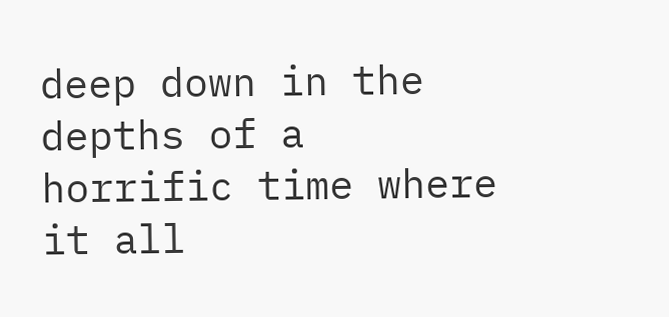deep down in the depths of a horrific time where it all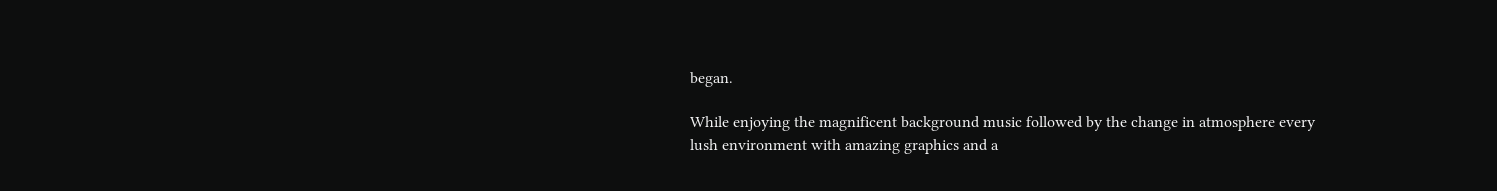began.

While enjoying the magnificent background music followed by the change in atmosphere every lush environment with amazing graphics and a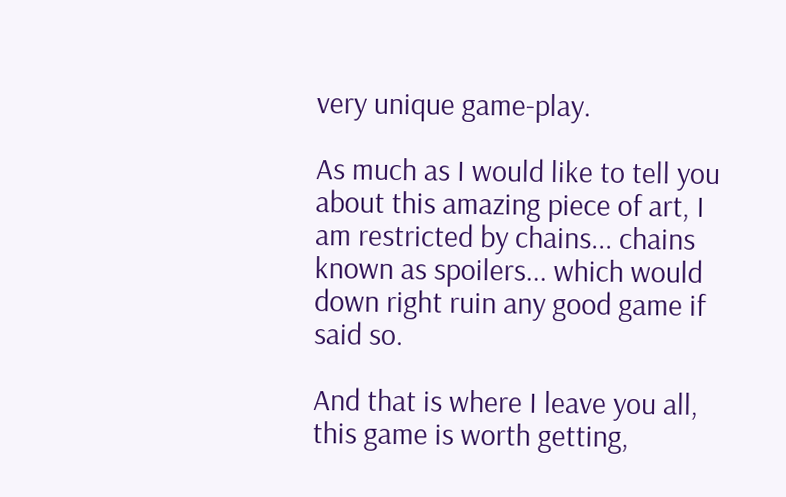very unique game-play.

As much as I would like to tell you about this amazing piece of art, I am restricted by chains... chains known as spoilers... which would down right ruin any good game if said so.

And that is where I leave you all, this game is worth getting,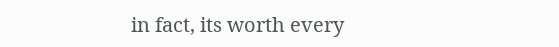in fact, its worth every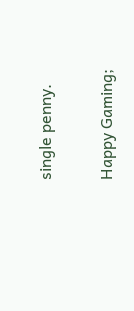single penny.

Happy Gaming;